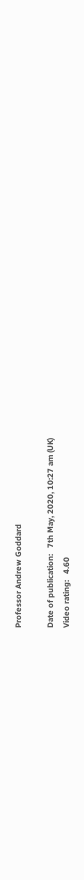Professor Andrew Goddard

Date of publication:   7th May, 2020, 10:27 am (UK)
Video rating:   4.60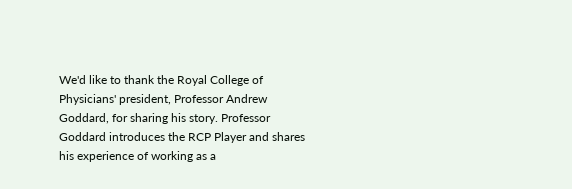We'd like to thank the Royal College of Physicians' president, Professor Andrew Goddard, for sharing his story. Professor Goddard introduces the RCP Player and shares his experience of working as a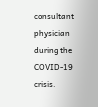consultant physician during the COVID-19 crisis.